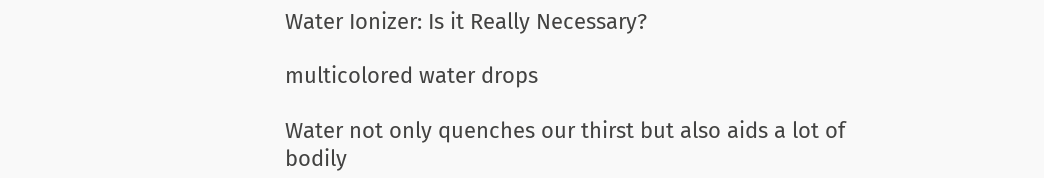Water Ionizer: Is it Really Necessary?

multicolored water drops

Water not only quenches our thirst but also aids a lot of bodily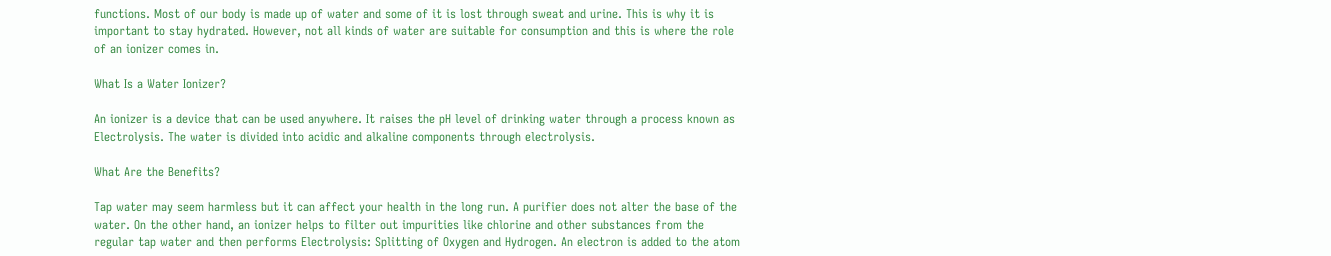functions. Most of our body is made up of water and some of it is lost through sweat and urine. This is why it is important to stay hydrated. However, not all kinds of water are suitable for consumption and this is where the role of an ionizer comes in.

What Is a Water Ionizer?

An ionizer is a device that can be used anywhere. It raises the pH level of drinking water through a process known as Electrolysis. The water is divided into acidic and alkaline components through electrolysis.

What Are the Benefits?

Tap water may seem harmless but it can affect your health in the long run. A purifier does not alter the base of the water. On the other hand, an ionizer helps to filter out impurities like chlorine and other substances from the regular tap water and then performs Electrolysis: Splitting of Oxygen and Hydrogen. An electron is added to the atom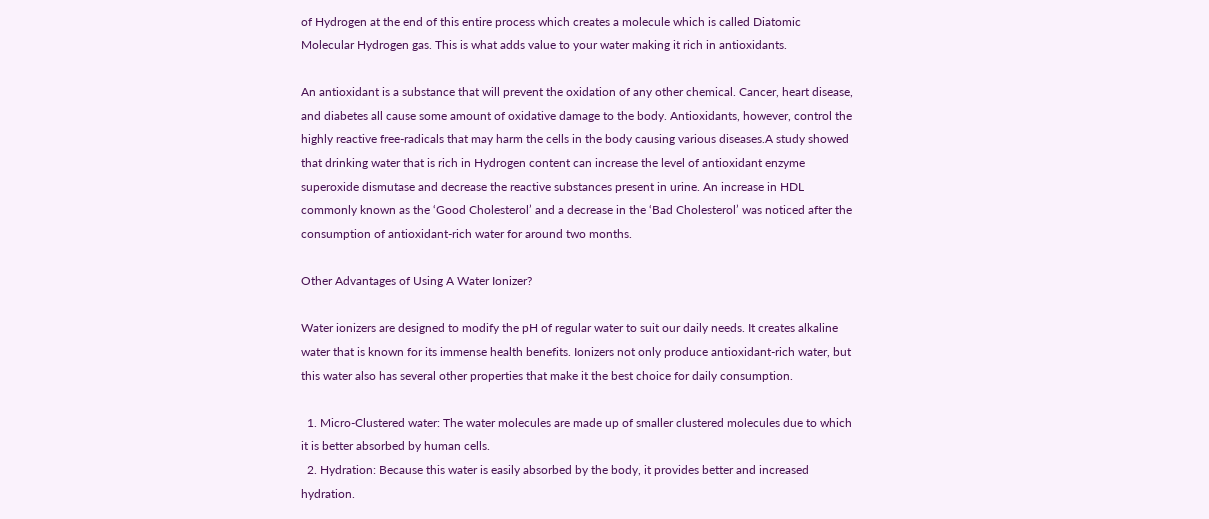of Hydrogen at the end of this entire process which creates a molecule which is called Diatomic Molecular Hydrogen gas. This is what adds value to your water making it rich in antioxidants.

An antioxidant is a substance that will prevent the oxidation of any other chemical. Cancer, heart disease, and diabetes all cause some amount of oxidative damage to the body. Antioxidants, however, control the highly reactive free-radicals that may harm the cells in the body causing various diseases.A study showed that drinking water that is rich in Hydrogen content can increase the level of antioxidant enzyme superoxide dismutase and decrease the reactive substances present in urine. An increase in HDL commonly known as the ‘Good Cholesterol’ and a decrease in the ‘Bad Cholesterol’ was noticed after the consumption of antioxidant-rich water for around two months.

Other Advantages of Using A Water Ionizer?

Water ionizers are designed to modify the pH of regular water to suit our daily needs. It creates alkaline water that is known for its immense health benefits. Ionizers not only produce antioxidant-rich water, but this water also has several other properties that make it the best choice for daily consumption.

  1. Micro-Clustered water: The water molecules are made up of smaller clustered molecules due to which it is better absorbed by human cells.
  2. Hydration: Because this water is easily absorbed by the body, it provides better and increased hydration.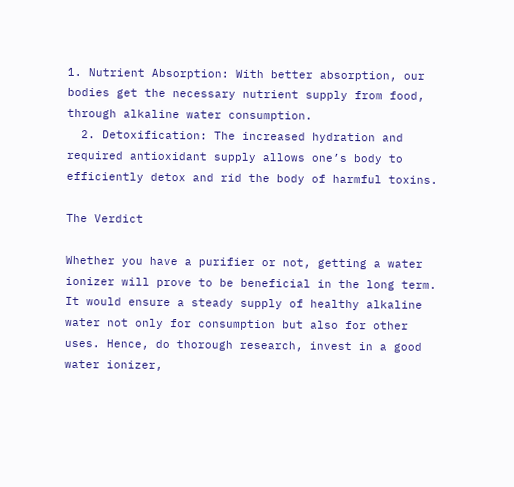1. Nutrient Absorption: With better absorption, our bodies get the necessary nutrient supply from food, through alkaline water consumption.
  2. Detoxification: The increased hydration and required antioxidant supply allows one’s body to efficiently detox and rid the body of harmful toxins.

The Verdict

Whether you have a purifier or not, getting a water ionizer will prove to be beneficial in the long term. It would ensure a steady supply of healthy alkaline water not only for consumption but also for other uses. Hence, do thorough research, invest in a good water ionizer,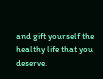and gift yourself the healthy life that you deserve.